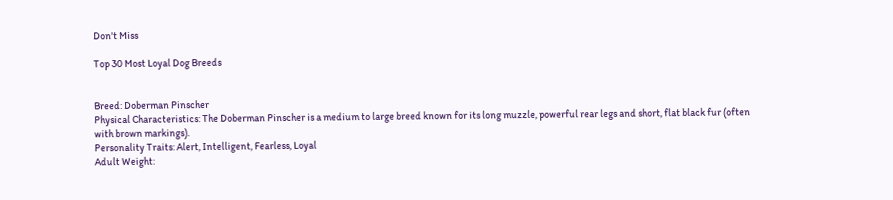Don't Miss

Top 30 Most Loyal Dog Breeds


Breed: Doberman Pinscher
Physical Characteristics: The Doberman Pinscher is a medium to large breed known for its long muzzle, powerful rear legs and short, flat black fur (often with brown markings).
Personality Traits: Alert, Intelligent, Fearless, Loyal
Adult Weight: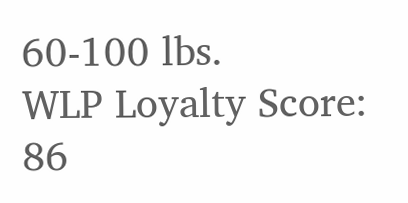60-100 lbs.
WLP Loyalty Score: 86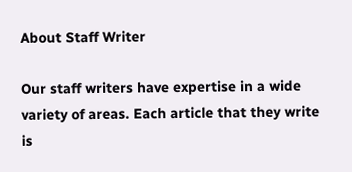About Staff Writer

Our staff writers have expertise in a wide variety of areas. Each article that they write is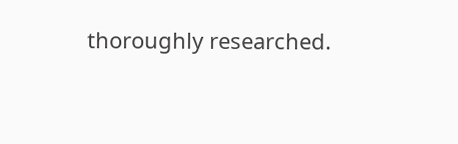thoroughly researched.